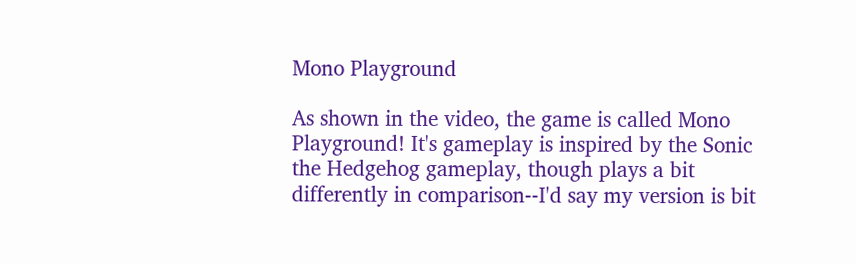Mono Playground

As shown in the video, the game is called Mono Playground! It's gameplay is inspired by the Sonic the Hedgehog gameplay, though plays a bit differently in comparison--I'd say my version is bit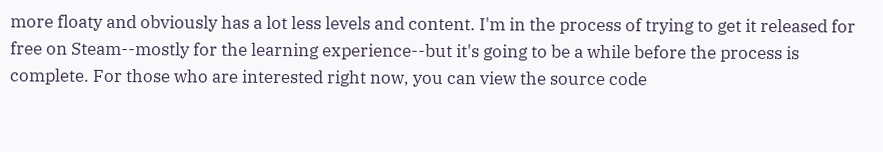more floaty and obviously has a lot less levels and content. I'm in the process of trying to get it released for free on Steam--mostly for the learning experience--but it's going to be a while before the process is complete. For those who are interested right now, you can view the source code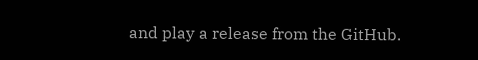and play a release from the GitHub.